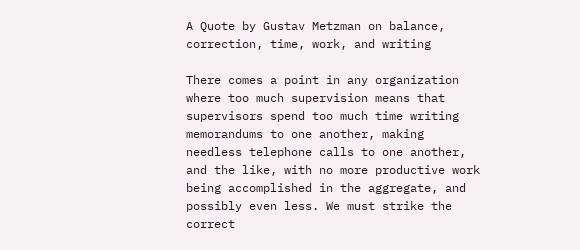A Quote by Gustav Metzman on balance, correction, time, work, and writing

There comes a point in any organization where too much supervision means that supervisors spend too much time writing memorandums to one another, making needless telephone calls to one another, and the like, with no more productive work being accomplished in the aggregate, and possibly even less. We must strike the correct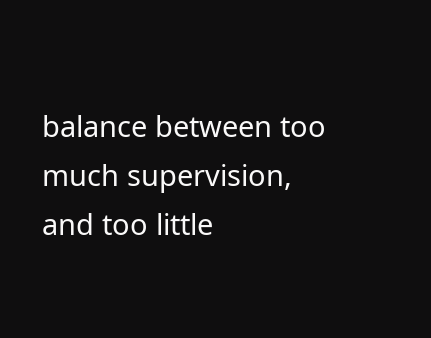balance between too much supervision, and too little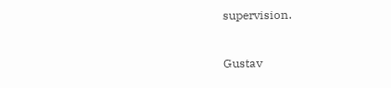supervision.

Gustav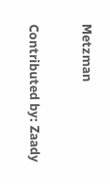Metzman

Contributed by: Zaady